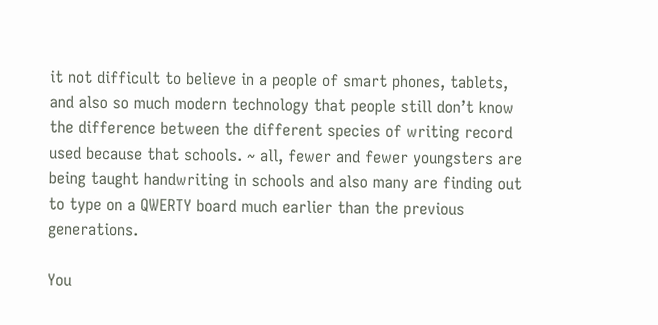it not difficult to believe in a people of smart phones, tablets, and also so much modern technology that people still don’t know the difference between the different species of writing record used because that schools. ~ all, fewer and fewer youngsters are being taught handwriting in schools and also many are finding out to type on a QWERTY board much earlier than the previous generations.

You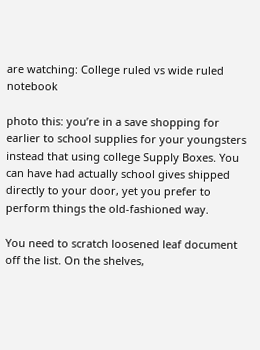are watching: College ruled vs wide ruled notebook

photo this: you’re in a save shopping for earlier to school supplies for your youngsters instead that using college Supply Boxes. You can have had actually school gives shipped directly to your door, yet you prefer to perform things the old-fashioned way.

You need to scratch loosened leaf document off the list. On the shelves,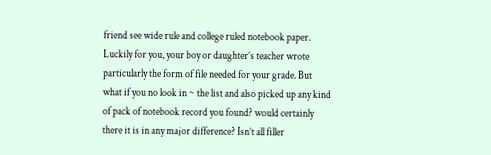friend see wide rule and college ruled notebook paper. Luckily for you, your boy or daughter’s teacher wrote particularly the form of file needed for your grade. But what if you no look in ~ the list and also picked up any kind of pack of notebook record you found? would certainly there it is in any major difference? Isn’t all filler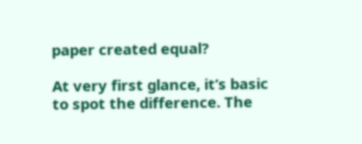paper created equal?

At very first glance, it’s basic to spot the difference. The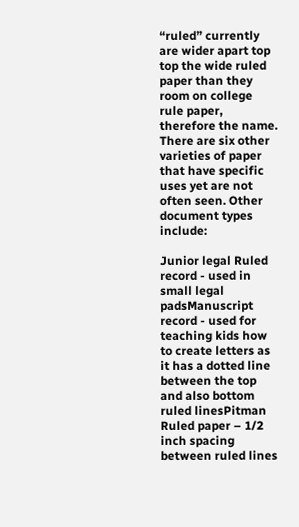“ruled” currently are wider apart top top the wide ruled paper than they room on college rule paper, therefore the name. There are six other varieties of paper that have specific uses yet are not often seen. Other document types include:

Junior legal Ruled record - used in small legal padsManuscript record - used for teaching kids how to create letters as it has a dotted line between the top and also bottom ruled linesPitman Ruled paper – 1/2 inch spacing between ruled lines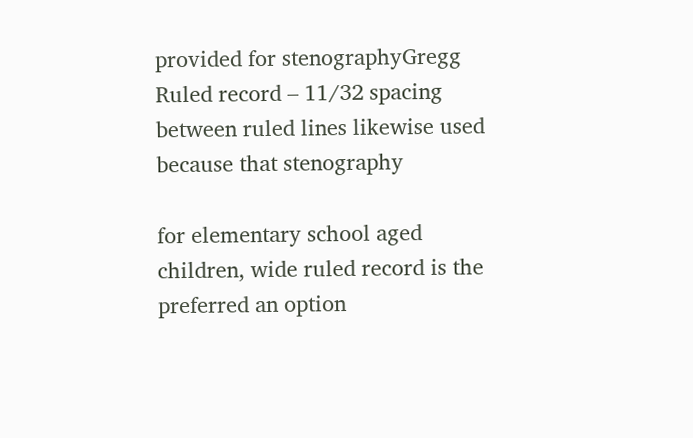provided for stenographyGregg Ruled record – 11/32 spacing between ruled lines likewise used because that stenography

for elementary school aged children, wide ruled record is the preferred an option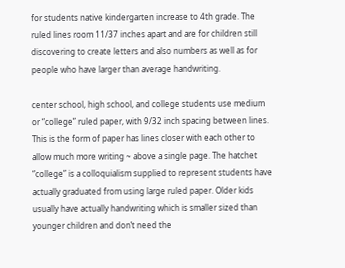for students native kindergarten increase to 4th grade. The ruled lines room 11/37 inches apart and are for children still discovering to create letters and also numbers as well as for people who have larger than average handwriting.

center school, high school, and college students use medium or “college” ruled paper, with 9/32 inch spacing between lines. This is the form of paper has lines closer with each other to allow much more writing ~ above a single page. The hatchet “college” is a colloquialism supplied to represent students have actually graduated from using large ruled paper. Older kids usually have actually handwriting which is smaller sized than younger children and don’t need the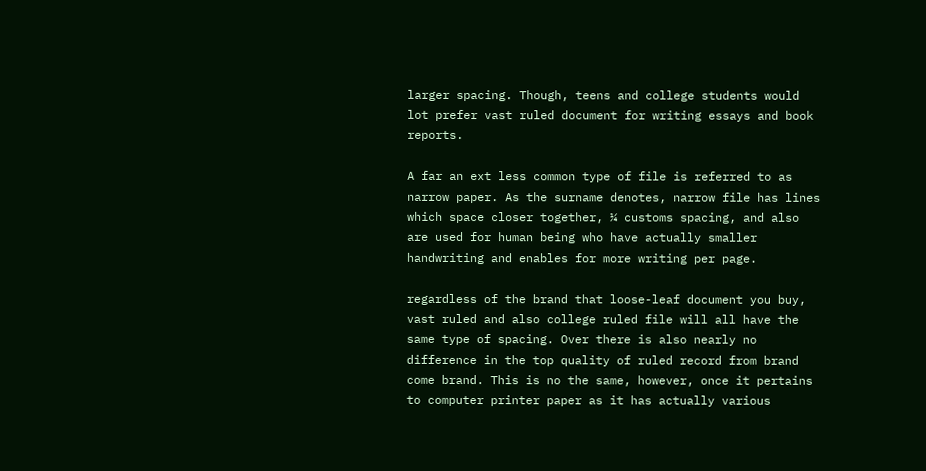larger spacing. Though, teens and college students would lot prefer vast ruled document for writing essays and book reports.

A far an ext less common type of file is referred to as narrow paper. As the surname denotes, narrow file has lines which space closer together, ¼ customs spacing, and also are used for human being who have actually smaller handwriting and enables for more writing per page.

regardless of the brand that loose-leaf document you buy, vast ruled and also college ruled file will all have the same type of spacing. Over there is also nearly no difference in the top quality of ruled record from brand come brand. This is no the same, however, once it pertains to computer printer paper as it has actually various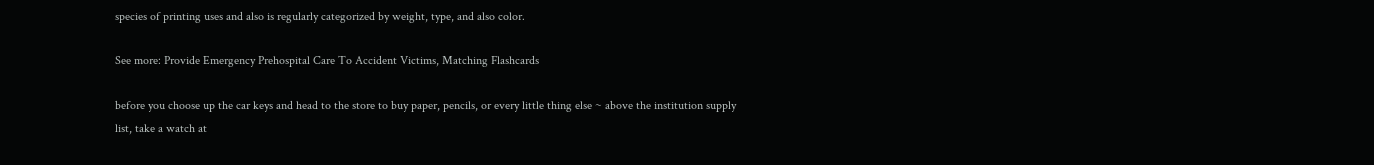species of printing uses and also is regularly categorized by weight, type, and also color.

See more: Provide Emergency Prehospital Care To Accident Victims, Matching Flashcards

before you choose up the car keys and head to the store to buy paper, pencils, or every little thing else ~ above the institution supply list, take a watch at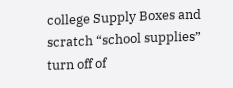college Supply Boxes and scratch “school supplies” turn off of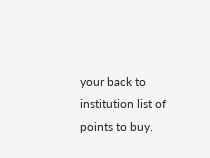your back to institution list of points to buy.